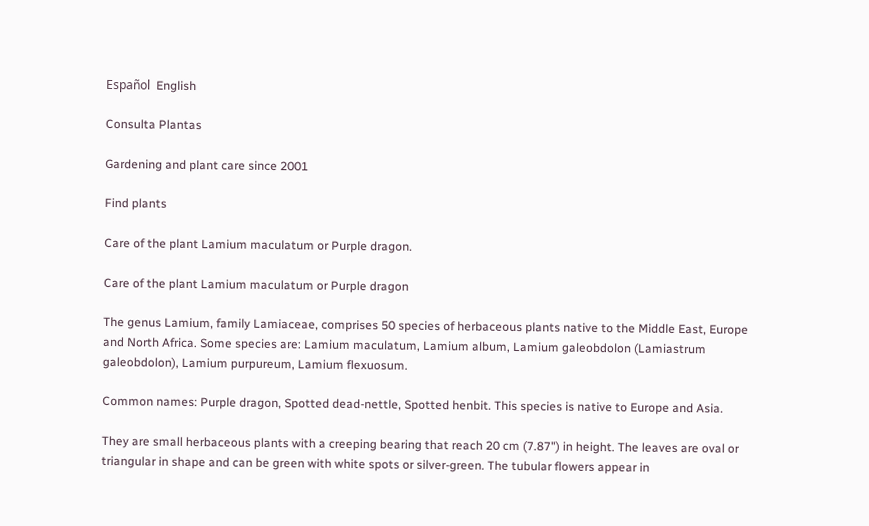Español  English

Consulta Plantas

Gardening and plant care since 2001

Find plants

Care of the plant Lamium maculatum or Purple dragon.

Care of the plant Lamium maculatum or Purple dragon

The genus Lamium, family Lamiaceae, comprises 50 species of herbaceous plants native to the Middle East, Europe and North Africa. Some species are: Lamium maculatum, Lamium album, Lamium galeobdolon (Lamiastrum galeobdolon), Lamium purpureum, Lamium flexuosum.

Common names: Purple dragon, Spotted dead-nettle, Spotted henbit. This species is native to Europe and Asia.

They are small herbaceous plants with a creeping bearing that reach 20 cm (7.87") in height. The leaves are oval or triangular in shape and can be green with white spots or silver-green. The tubular flowers appear in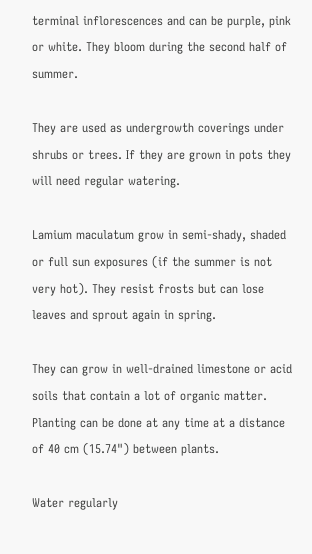terminal inflorescences and can be purple, pink or white. They bloom during the second half of summer.

They are used as undergrowth coverings under shrubs or trees. If they are grown in pots they will need regular watering.

Lamium maculatum grow in semi-shady, shaded or full sun exposures (if the summer is not very hot). They resist frosts but can lose leaves and sprout again in spring.

They can grow in well-drained limestone or acid soils that contain a lot of organic matter. Planting can be done at any time at a distance of 40 cm (15.74") between plants.

Water regularly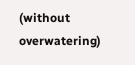(without overwatering)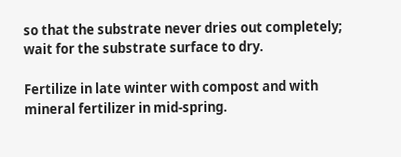so that the substrate never dries out completely; wait for the substrate surface to dry.

Fertilize in late winter with compost and with mineral fertilizer in mid-spring.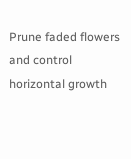Prune faded flowers and control horizontal growth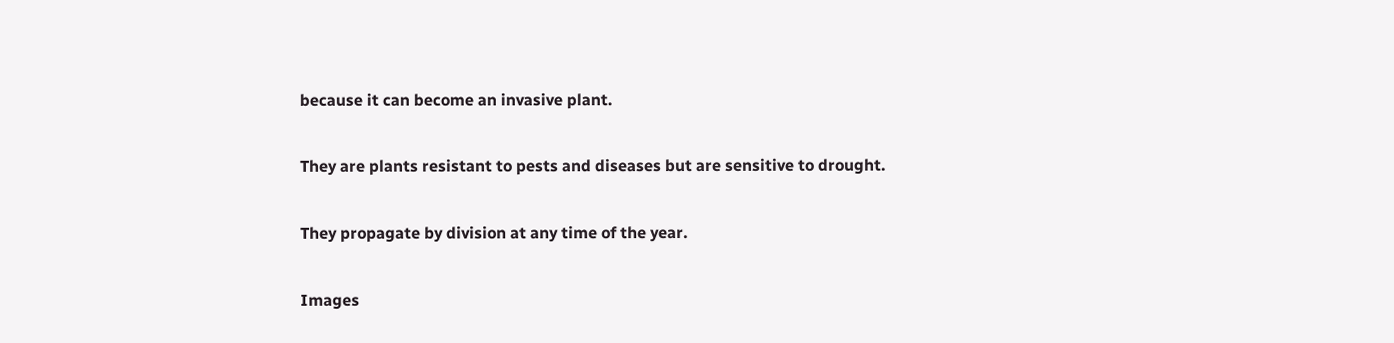because it can become an invasive plant.

They are plants resistant to pests and diseases but are sensitive to drought.

They propagate by division at any time of the year.

Images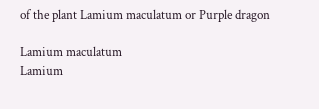of the plant Lamium maculatum or Purple dragon

Lamium maculatum
Lamium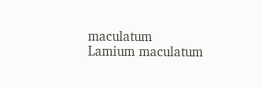maculatum
Lamium maculatum